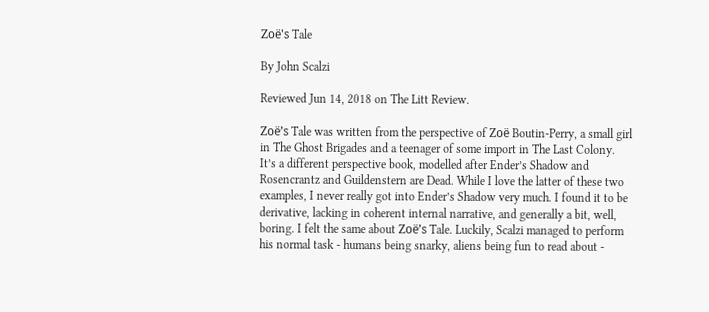Zoë's Tale

By John Scalzi

Reviewed Jun 14, 2018 on The Litt Review.

Zoë’s Tale was written from the perspective of Zoë Boutin-Perry, a small girl in The Ghost Brigades and a teenager of some import in The Last Colony. It’s a different perspective book, modelled after Ender’s Shadow and Rosencrantz and Guildenstern are Dead. While I love the latter of these two examples, I never really got into Ender’s Shadow very much. I found it to be derivative, lacking in coherent internal narrative, and generally a bit, well, boring. I felt the same about Zoë’s Tale. Luckily, Scalzi managed to perform his normal task - humans being snarky, aliens being fun to read about -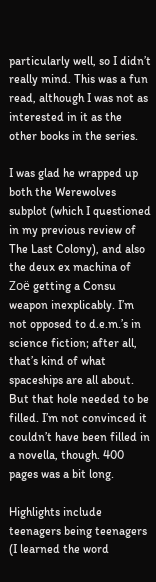particularly well, so I didn’t really mind. This was a fun read, although I was not as interested in it as the other books in the series.

I was glad he wrapped up both the Werewolves subplot (which I questioned in my previous review of The Last Colony), and also the deux ex machina of Zoë getting a Consu weapon inexplicably. I’m not opposed to d.e.m.’s in science fiction; after all, that’s kind of what spaceships are all about. But that hole needed to be filled. I’m not convinced it couldn’t have been filled in a novella, though. 400 pages was a bit long.

Highlights include teenagers being teenagers (I learned the word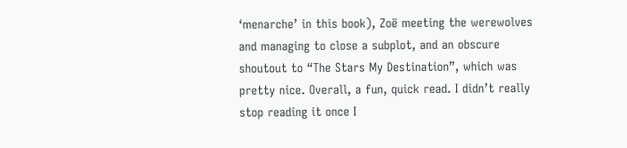‘menarche’ in this book), Zoë meeting the werewolves and managing to close a subplot, and an obscure shoutout to “The Stars My Destination”, which was pretty nice. Overall, a fun, quick read. I didn’t really stop reading it once I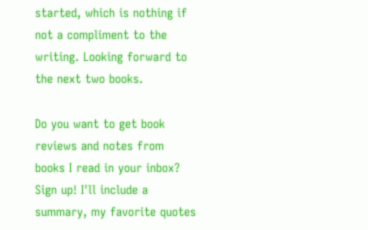started, which is nothing if not a compliment to the writing. Looking forward to the next two books.

Do you want to get book reviews and notes from books I read in your inbox? Sign up! I'll include a summary, my favorite quotes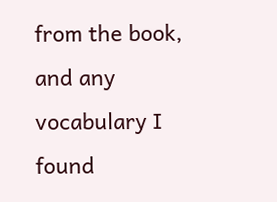from the book, and any vocabulary I found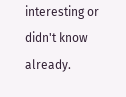interesting or didn't know already.